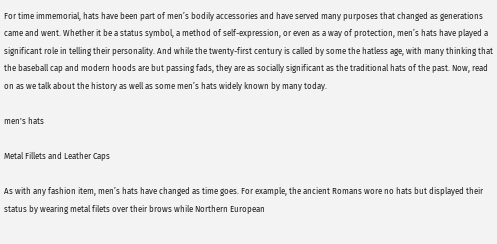For time immemorial, hats have been part of men’s bodily accessories and have served many purposes that changed as generations came and went. Whether it be a status symbol, a method of self-expression, or even as a way of protection, men’s hats have played a significant role in telling their personality. And while the twenty-first century is called by some the hatless age, with many thinking that the baseball cap and modern hoods are but passing fads, they are as socially significant as the traditional hats of the past. Now, read on as we talk about the history as well as some men’s hats widely known by many today.

men's hats

Metal Fillets and Leather Caps

As with any fashion item, men’s hats have changed as time goes. For example, the ancient Romans wore no hats but displayed their status by wearing metal filets over their brows while Northern European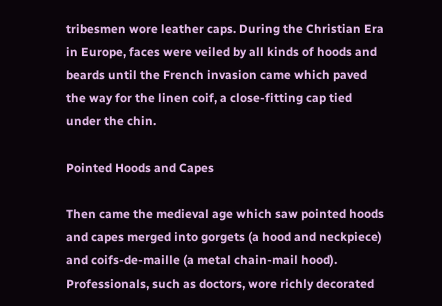tribesmen wore leather caps. During the Christian Era in Europe, faces were veiled by all kinds of hoods and beards until the French invasion came which paved the way for the linen coif, a close-fitting cap tied under the chin.

Pointed Hoods and Capes

Then came the medieval age which saw pointed hoods and capes merged into gorgets (a hood and neckpiece) and coifs-de-maille (a metal chain-mail hood). Professionals, such as doctors, wore richly decorated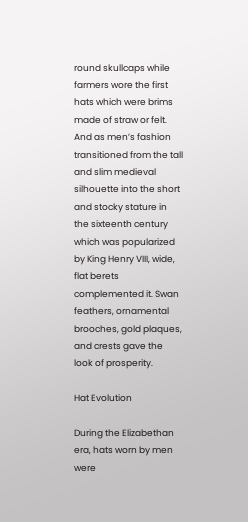round skullcaps while farmers wore the first hats which were brims made of straw or felt. And as men’s fashion transitioned from the tall and slim medieval silhouette into the short and stocky stature in the sixteenth century which was popularized by King Henry VIII, wide, flat berets complemented it. Swan feathers, ornamental brooches, gold plaques, and crests gave the look of prosperity.

Hat Evolution

During the Elizabethan era, hats worn by men were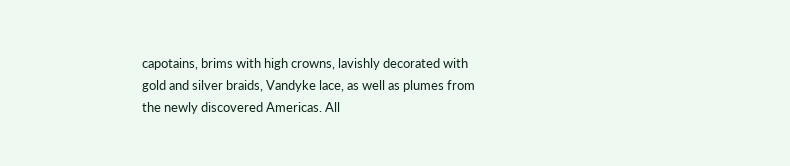capotains, brims with high crowns, lavishly decorated with gold and silver braids, Vandyke lace, as well as plumes from the newly discovered Americas. All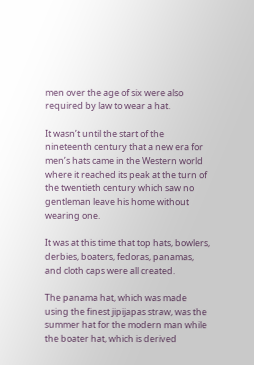men over the age of six were also required by law to wear a hat.

It wasn’t until the start of the nineteenth century that a new era for men’s hats came in the Western world where it reached its peak at the turn of the twentieth century which saw no gentleman leave his home without wearing one.

It was at this time that top hats, bowlers, derbies, boaters, fedoras, panamas, and cloth caps were all created.

The panama hat, which was made using the finest jipijapas straw, was the summer hat for the modern man while the boater hat, which is derived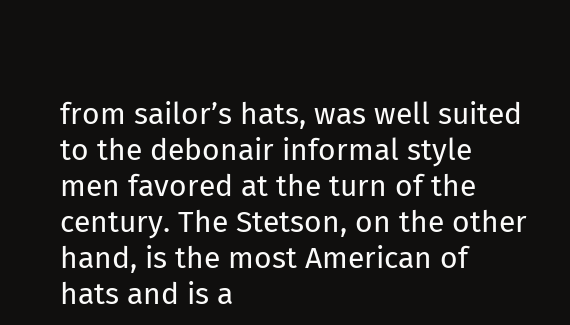from sailor’s hats, was well suited to the debonair informal style men favored at the turn of the century. The Stetson, on the other hand, is the most American of hats and is a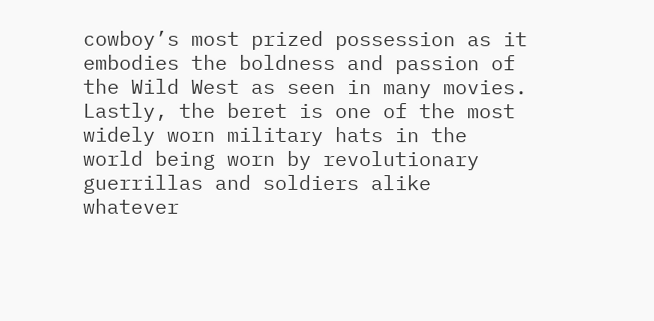cowboy’s most prized possession as it embodies the boldness and passion of the Wild West as seen in many movies. Lastly, the beret is one of the most widely worn military hats in the world being worn by revolutionary guerrillas and soldiers alike whatever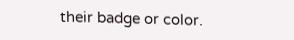their badge or color.